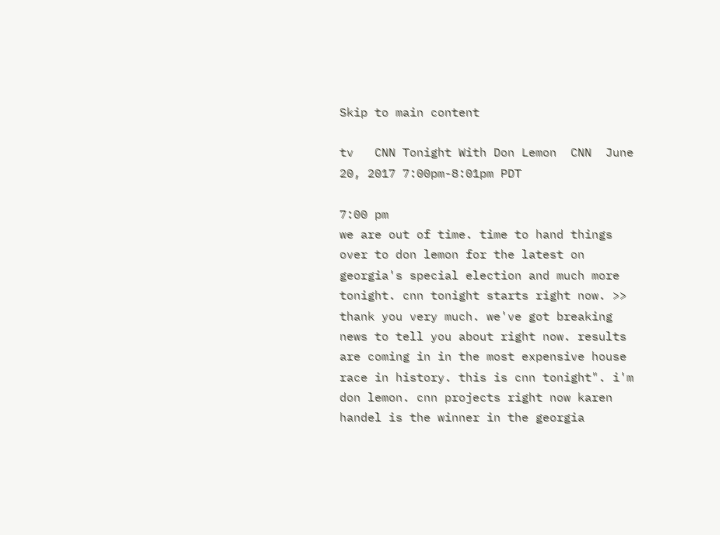Skip to main content

tv   CNN Tonight With Don Lemon  CNN  June 20, 2017 7:00pm-8:01pm PDT

7:00 pm
we are out of time. time to hand things over to don lemon for the latest on georgia's special election and much more tonight. cnn tonight starts right now. >> thank you very much. we've got breaking news to tell you about right now. results are coming in in the most expensive house race in history. this is cnn tonight". i'm don lemon. cnn projects right now karen handel is the winner in the georgia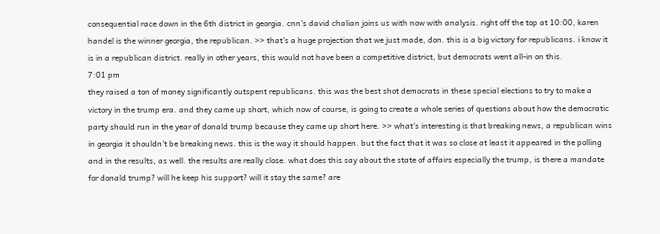consequential race down in the 6th district in georgia. cnn's david chalian joins us with now with analysis. right off the top at 10:00, karen handel is the winner georgia, the republican. >> that's a huge projection that we just made, don. this is a big victory for republicans. i know it is in a republican district. really in other years, this would not have been a competitive district, but democrats went all-in on this.
7:01 pm
they raised a ton of money significantly outspent republicans. this was the best shot democrats in these special elections to try to make a victory in the trump era. and they came up short, which now of course, is going to create a whole series of questions about how the democratic party should run in the year of donald trump because they came up short here. >> what's interesting is that breaking news, a republican wins in georgia it shouldn't be breaking news. this is the way it should happen. but the fact that it was so close at least it appeared in the polling and in the results, as well. the results are really close. what does this say about the state of affairs especially the trump, is there a mandate for donald trump? will he keep his support? will it stay the same? are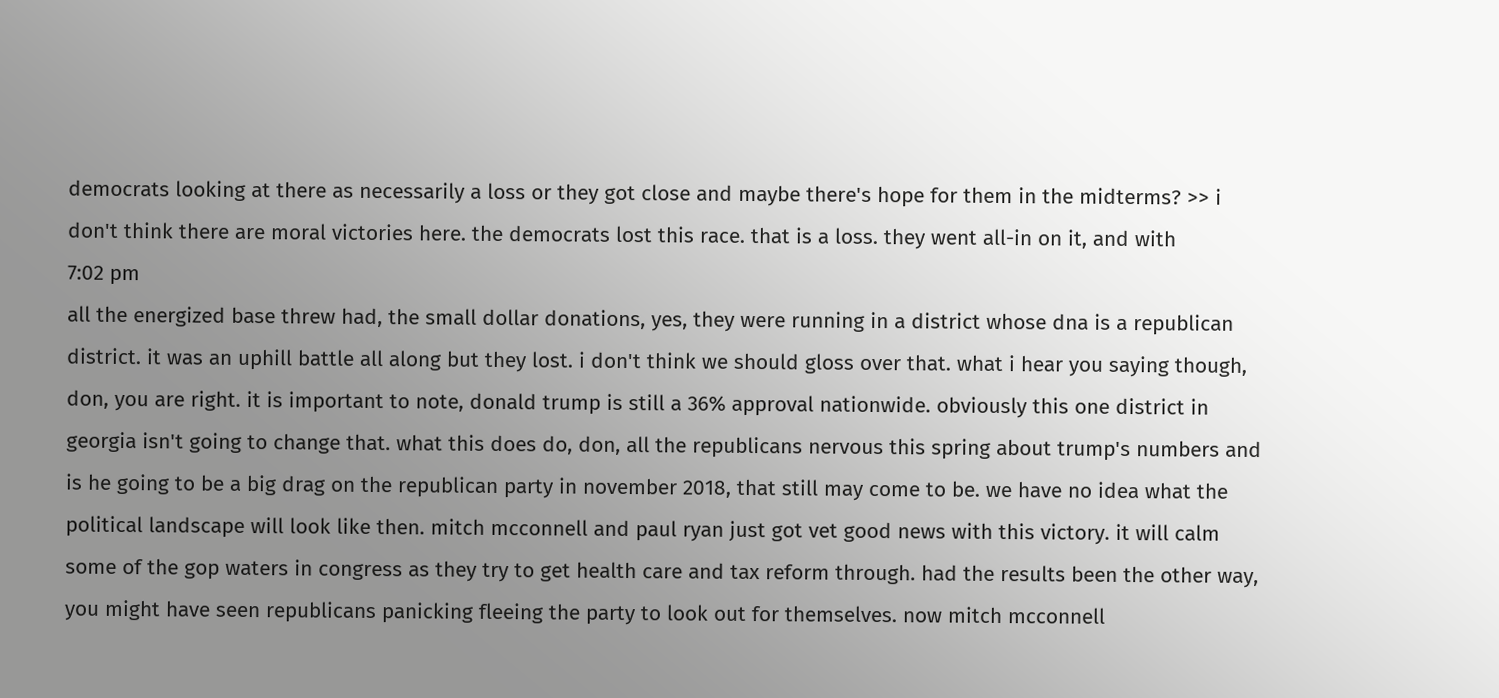democrats looking at there as necessarily a loss or they got close and maybe there's hope for them in the midterms? >> i don't think there are moral victories here. the democrats lost this race. that is a loss. they went all-in on it, and with
7:02 pm
all the energized base threw had, the small dollar donations, yes, they were running in a district whose dna is a republican district. it was an uphill battle all along but they lost. i don't think we should gloss over that. what i hear you saying though, don, you are right. it is important to note, donald trump is still a 36% approval nationwide. obviously this one district in georgia isn't going to change that. what this does do, don, all the republicans nervous this spring about trump's numbers and is he going to be a big drag on the republican party in november 2018, that still may come to be. we have no idea what the political landscape will look like then. mitch mcconnell and paul ryan just got vet good news with this victory. it will calm some of the gop waters in congress as they try to get health care and tax reform through. had the results been the other way, you might have seen republicans panicking fleeing the party to look out for themselves. now mitch mcconnell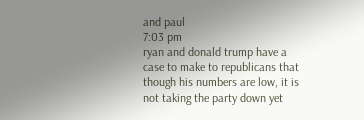and paul
7:03 pm
ryan and donald trump have a case to make to republicans that though his numbers are low, it is not taking the party down yet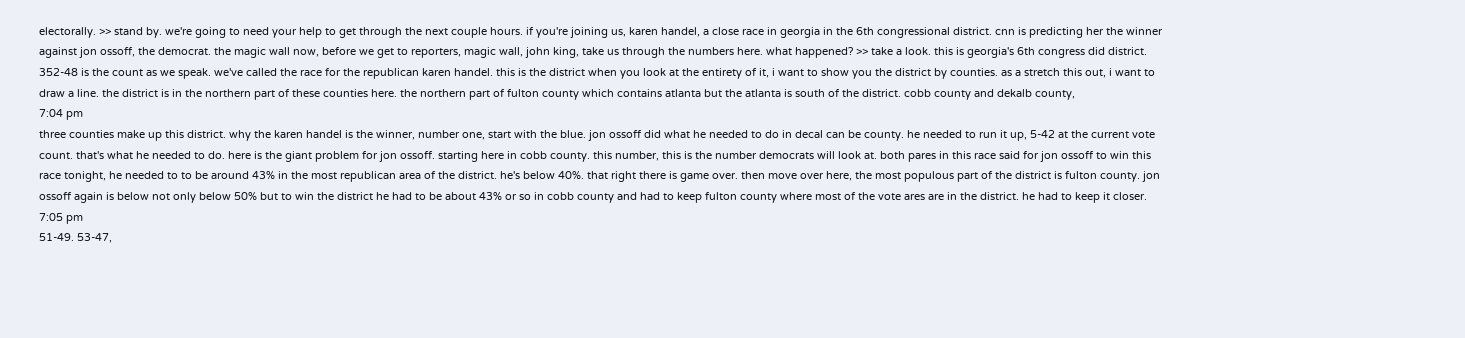electorally. >> stand by. we're going to need your help to get through the next couple hours. if you're joining us, karen handel, a close race in georgia in the 6th congressional district. cnn is predicting her the winner against jon ossoff, the democrat. the magic wall now, before we get to reporters, magic wall, john king, take us through the numbers here. what happened? >> take a look. this is georgia's 6th congress did district. 352-48 is the count as we speak. we've called the race for the republican karen handel. this is the district when you look at the entirety of it, i want to show you the district by counties. as a stretch this out, i want to draw a line. the district is in the northern part of these counties here. the northern part of fulton county which contains atlanta but the atlanta is south of the district. cobb county and dekalb county,
7:04 pm
three counties make up this district. why the karen handel is the winner, number one, start with the blue. jon ossoff did what he needed to do in decal can be county. he needed to run it up, 5-42 at the current vote count. that's what he needed to do. here is the giant problem for jon ossoff. starting here in cobb county. this number, this is the number democrats will look at. both pares in this race said for jon ossoff to win this race tonight, he needed to to be around 43% in the most republican area of the district. he's below 40%. that right there is game over. then move over here, the most populous part of the district is fulton county. jon ossoff again is below not only below 50% but to win the district he had to be about 43% or so in cobb county and had to keep fulton county where most of the vote ares are in the district. he had to keep it closer.
7:05 pm
51-49. 53-47,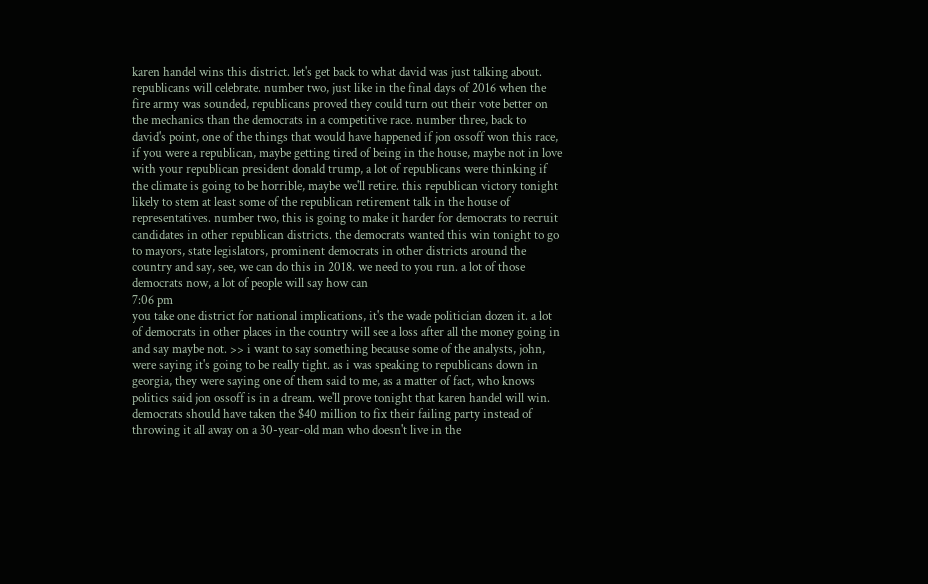karen handel wins this district. let's get back to what david was just talking about. republicans will celebrate. number two, just like in the final days of 2016 when the fire army was sounded, republicans proved they could turn out their vote better on the mechanics than the democrats in a competitive race. number three, back to david's point, one of the things that would have happened if jon ossoff won this race, if you were a republican, maybe getting tired of being in the house, maybe not in love with your republican president donald trump, a lot of republicans were thinking if the climate is going to be horrible, maybe we'll retire. this republican victory tonight likely to stem at least some of the republican retirement talk in the house of representatives. number two, this is going to make it harder for democrats to recruit candidates in other republican districts. the democrats wanted this win tonight to go to mayors, state legislators, prominent democrats in other districts around the country and say, see, we can do this in 2018. we need to you run. a lot of those democrats now, a lot of people will say how can
7:06 pm
you take one district for national implications, it's the wade politician dozen it. a lot of democrats in other places in the country will see a loss after all the money going in and say maybe not. >> i want to say something because some of the analysts, john, were saying it's going to be really tight. as i was speaking to republicans down in georgia, they were saying one of them said to me, as a matter of fact, who knows politics said jon ossoff is in a dream. we'll prove tonight that karen handel will win. democrats should have taken the $40 million to fix their failing party instead of throwing it all away on a 30-year-old man who doesn't live in the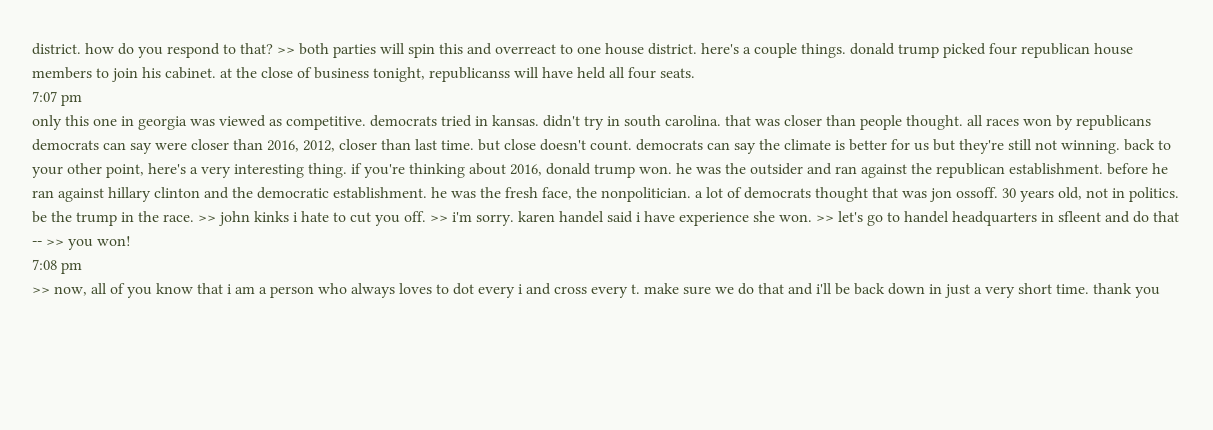district. how do you respond to that? >> both parties will spin this and overreact to one house district. here's a couple things. donald trump picked four republican house members to join his cabinet. at the close of business tonight, republicanss will have held all four seats.
7:07 pm
only this one in georgia was viewed as competitive. democrats tried in kansas. didn't try in south carolina. that was closer than people thought. all races won by republicans democrats can say were closer than 2016, 2012, closer than last time. but close doesn't count. democrats can say the climate is better for us but they're still not winning. back to your other point, here's a very interesting thing. if you're thinking about 2016, donald trump won. he was the outsider and ran against the republican establishment. before he ran against hillary clinton and the democratic establishment. he was the fresh face, the nonpolitician. a lot of democrats thought that was jon ossoff. 30 years old, not in politics. be the trump in the race. >> john kinks i hate to cut you off. >> i'm sorry. karen handel said i have experience she won. >> let's go to handel headquarters in sfleent and do that -- >> you won!
7:08 pm
>> now, all of you know that i am a person who always loves to dot every i and cross every t. make sure we do that and i'll be back down in just a very short time. thank you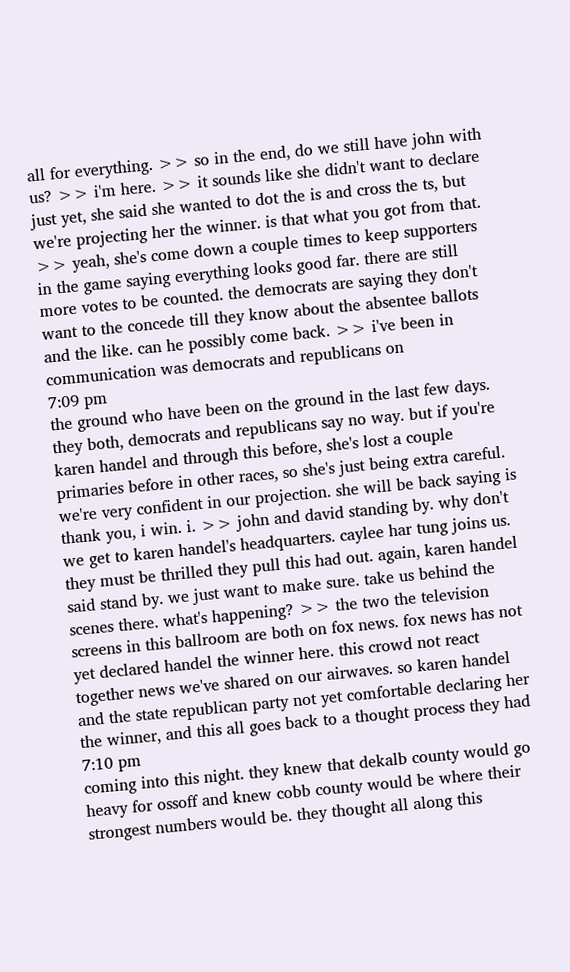all for everything. >> so in the end, do we still have john with us? >> i'm here. >> it sounds like she didn't want to declare just yet, she said she wanted to dot the is and cross the ts, but we're projecting her the winner. is that what you got from that. >> yeah, she's come down a couple times to keep supporters in the game saying everything looks good far. there are still more votes to be counted. the democrats are saying they don't want to the concede till they know about the absentee ballots and the like. can he possibly come back. >> i've been in communication was democrats and republicans on
7:09 pm
the ground who have been on the ground in the last few days. they both, democrats and republicans say no way. but if you're karen handel and through this before, she's lost a couple primaries before in other races, so she's just being extra careful. we're very confident in our projection. she will be back saying is thank you, i win. i. >> john and david standing by. why don't we get to karen handel's headquarters. caylee har tung joins us. they must be thrilled they pull this had out. again, karen handel said stand by. we just want to make sure. take us behind the scenes there. what's happening? >> the two the television screens in this ballroom are both on fox news. fox news has not yet declared handel the winner here. this crowd not react together news we've shared on our airwaves. so karen handel and the state republican party not yet comfortable declaring her the winner, and this all goes back to a thought process they had
7:10 pm
coming into this night. they knew that dekalb county would go heavy for ossoff and knew cobb county would be where their strongest numbers would be. they thought all along this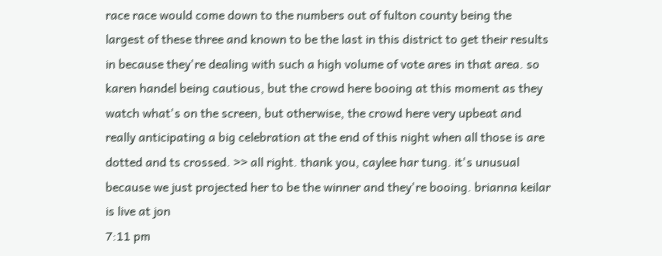race race would come down to the numbers out of fulton county being the largest of these three and known to be the last in this district to get their results in because they're dealing with such a high volume of vote ares in that area. so karen handel being cautious, but the crowd here booing at this moment as they watch what's on the screen, but otherwise, the crowd here very upbeat and really anticipating a big celebration at the end of this night when all those is are dotted and ts crossed. >> all right. thank you, caylee har tung. it's unusual because we just projected her to be the winner and they're booing. brianna keilar is live at jon
7:11 pm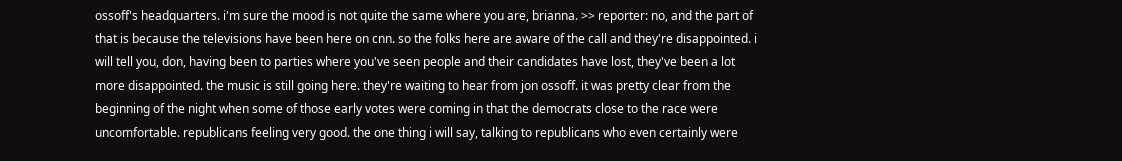ossoff's headquarters. i'm sure the mood is not quite the same where you are, brianna. >> reporter: no, and the part of that is because the televisions have been here on cnn. so the folks here are aware of the call and they're disappointed. i will tell you, don, having been to parties where you've seen people and their candidates have lost, they've been a lot more disappointed. the music is still going here. they're waiting to hear from jon ossoff. it was pretty clear from the beginning of the night when some of those early votes were coming in that the democrats close to the race were uncomfortable. republicans feeling very good. the one thing i will say, talking to republicans who even certainly were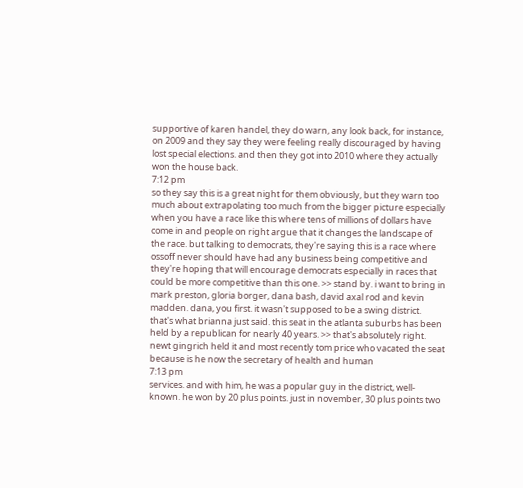supportive of karen handel, they do warn, any look back, for instance, on 2009 and they say they were feeling really discouraged by having lost special elections. and then they got into 2010 where they actually won the house back.
7:12 pm
so they say this is a great night for them obviously, but they warn too much about extrapolating too much from the bigger picture especially when you have a race like this where tens of millions of dollars have come in and people on right argue that it changes the landscape of the race. but talking to democrats, they're saying this is a race where ossoff never should have had any business being competitive and they're hoping that will encourage democrats especially in races that could be more competitive than this one. >> stand by. i want to bring in mark preston, gloria borger, dana bash, david axal rod and kevin madden. dana, you first. it wasn't supposed to be a swing district. that's what brianna just said. this seat in the atlanta suburbs has been held by a republican for nearly 40 years. >> that's absolutely right. newt gingrich held it and most recently tom price who vacated the seat because is he now the secretary of health and human
7:13 pm
services. and with him, he was a popular guy in the district, well-known. he won by 20 plus points. just in november, 30 plus points two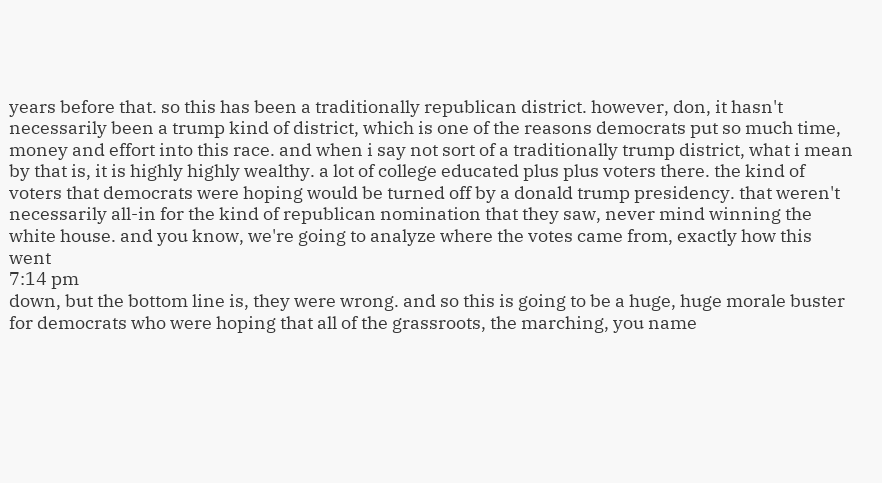years before that. so this has been a traditionally republican district. however, don, it hasn't necessarily been a trump kind of district, which is one of the reasons democrats put so much time, money and effort into this race. and when i say not sort of a traditionally trump district, what i mean by that is, it is highly highly wealthy. a lot of college educated plus plus voters there. the kind of voters that democrats were hoping would be turned off by a donald trump presidency. that weren't necessarily all-in for the kind of republican nomination that they saw, never mind winning the white house. and you know, we're going to analyze where the votes came from, exactly how this went
7:14 pm
down, but the bottom line is, they were wrong. and so this is going to be a huge, huge morale buster for democrats who were hoping that all of the grassroots, the marching, you name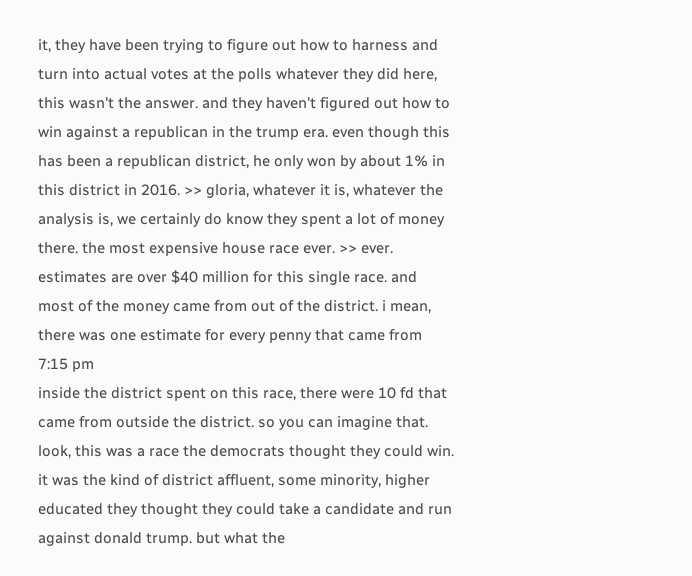it, they have been trying to figure out how to harness and turn into actual votes at the polls whatever they did here, this wasn't the answer. and they haven't figured out how to win against a republican in the trump era. even though this has been a republican district, he only won by about 1% in this district in 2016. >> gloria, whatever it is, whatever the analysis is, we certainly do know they spent a lot of money there. the most expensive house race ever. >> ever. estimates are over $40 million for this single race. and most of the money came from out of the district. i mean, there was one estimate for every penny that came from
7:15 pm
inside the district spent on this race, there were 10 fd that came from outside the district. so you can imagine that. look, this was a race the democrats thought they could win. it was the kind of district affluent, some minority, higher educated they thought they could take a candidate and run against donald trump. but what the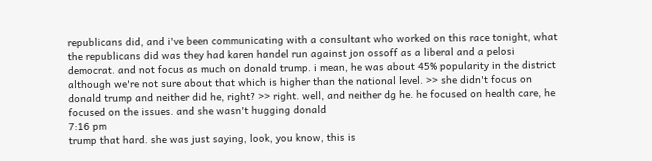republicans did, and i've been communicating with a consultant who worked on this race tonight, what the republicans did was they had karen handel run against jon ossoff as a liberal and a pelosi democrat. and not focus as much on donald trump. i mean, he was about 45% popularity in the district although we're not sure about that which is higher than the national level. >> she didn't focus on donald trump and neither did he, right? >> right. well, and neither dg he. he focused on health care, he focused on the issues. and she wasn't hugging donald
7:16 pm
trump that hard. she was just saying, look, you know, this is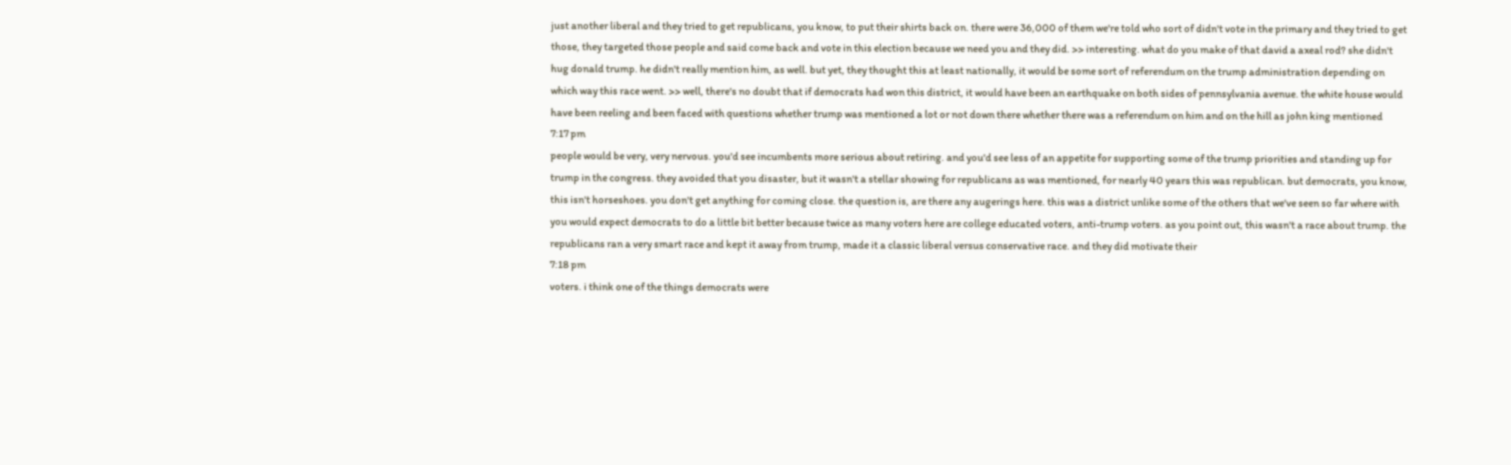just another liberal and they tried to get republicans, you know, to put their shirts back on. there were 36,000 of them we're told who sort of didn't vote in the primary and they tried to get those, they targeted those people and said come back and vote in this election because we need you and they did. >> interesting. what do you make of that david a axeal rod? she didn't hug donald trump. he didn't really mention him, as well. but yet, they thought this at least nationally, it would be some sort of referendum on the trump administration depending on which way this race went. >> well, there's no doubt that if democrats had won this district, it would have been an earthquake on both sides of pennsylvania avenue. the white house would have been reeling and been faced with questions whether trump was mentioned a lot or not down there whether there was a referendum on him and on the hill as john king mentioned
7:17 pm
people would be very, very nervous. you'd see incumbents more serious about retiring. and you'd see less of an appetite for supporting some of the trump priorities and standing up for trump in the congress. they avoided that you disaster, but it wasn't a stellar showing for republicans as was mentioned, for nearly 40 years this was republican. but democrats, you know, this isn't horseshoes. you don't get anything for coming close. the question is, are there any augerings here. this was a district unlike some of the others that we've seen so far where with you would expect democrats to do a little bit better because twice as many voters here are college educated voters, anti-trump voters. as you point out, this wasn't a race about trump. the republicans ran a very smart race and kept it away from trump, made it a classic liberal versus conservative race. and they did motivate their
7:18 pm
voters. i think one of the things democrats were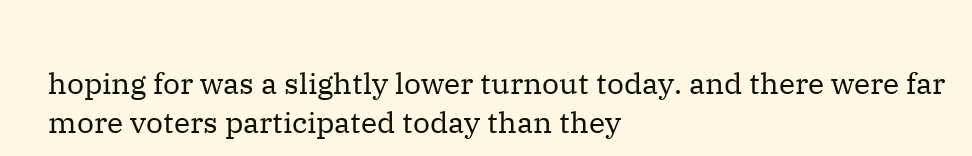hoping for was a slightly lower turnout today. and there were far more voters participated today than they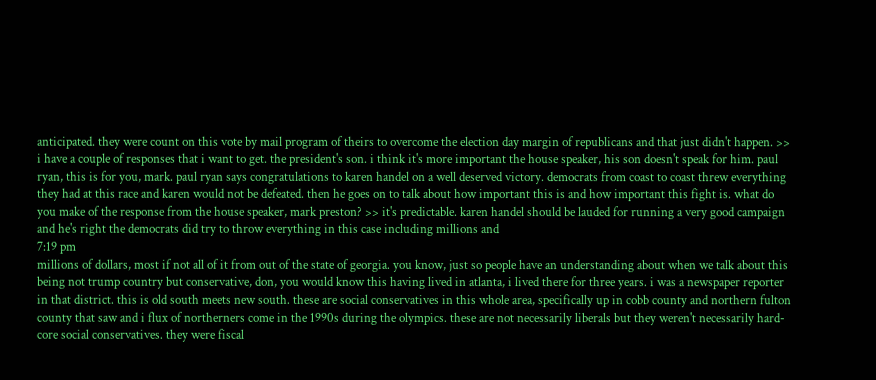anticipated. they were count on this vote by mail program of theirs to overcome the election day margin of republicans and that just didn't happen. >> i have a couple of responses that i want to get. the president's son. i think it's more important the house speaker, his son doesn't speak for him. paul ryan, this is for you, mark. paul ryan says congratulations to karen handel on a well deserved victory. democrats from coast to coast threw everything they had at this race and karen would not be defeated. then he goes on to talk about how important this is and how important this fight is. what do you make of the response from the house speaker, mark preston? >> it's predictable. karen handel should be lauded for running a very good campaign and he's right the democrats did try to throw everything in this case including millions and
7:19 pm
millions of dollars, most if not all of it from out of the state of georgia. you know, just so people have an understanding about when we talk about this being not trump country but conservative, don, you would know this having lived in atlanta, i lived there for three years. i was a newspaper reporter in that district. this is old south meets new south. these are social conservatives in this whole area, specifically up in cobb county and northern fulton county that saw and i flux of northerners come in the 1990s during the olympics. these are not necessarily liberals but they weren't necessarily hard-core social conservatives. they were fiscal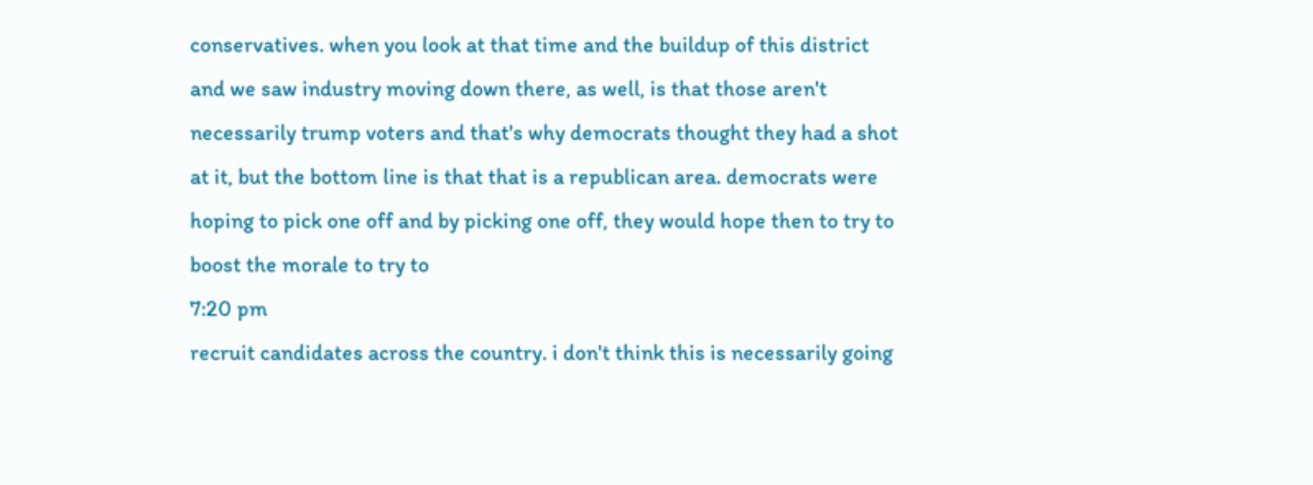conservatives. when you look at that time and the buildup of this district and we saw industry moving down there, as well, is that those aren't necessarily trump voters and that's why democrats thought they had a shot at it, but the bottom line is that that is a republican area. democrats were hoping to pick one off and by picking one off, they would hope then to try to boost the morale to try to
7:20 pm
recruit candidates across the country. i don't think this is necessarily going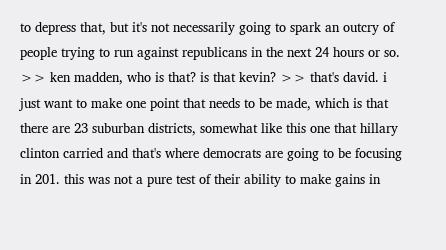to depress that, but it's not necessarily going to spark an outcry of people trying to run against republicans in the next 24 hours or so. >> ken madden, who is that? is that kevin? >> that's david. i just want to make one point that needs to be made, which is that there are 23 suburban districts, somewhat like this one that hillary clinton carried and that's where democrats are going to be focusing in 201. this was not a pure test of their ability to make gains in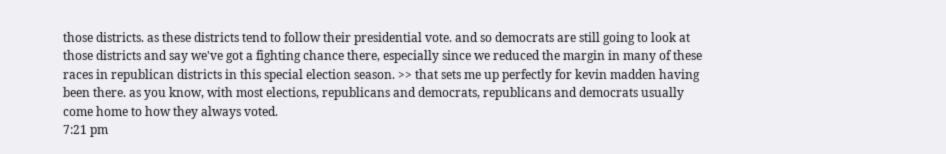those districts. as these districts tend to follow their presidential vote. and so democrats are still going to look at those districts and say we've got a fighting chance there, especially since we reduced the margin in many of these races in republican districts in this special election season. >> that sets me up perfectly for kevin madden having been there. as you know, with most elections, republicans and democrats, republicans and democrats usually come home to how they always voted.
7:21 pm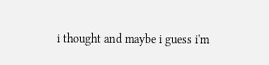i thought and maybe i guess i'm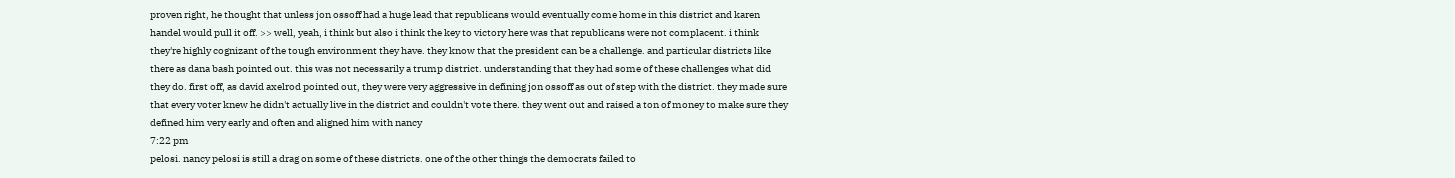proven right, he thought that unless jon ossoff had a huge lead that republicans would eventually come home in this district and karen handel would pull it off. >> well, yeah, i think but also i think the key to victory here was that republicans were not complacent. i think they're highly cognizant of the tough environment they have. they know that the president can be a challenge. and particular districts like there as dana bash pointed out. this was not necessarily a trump district. understanding that they had some of these challenges what did they do. first off, as david axelrod pointed out, they were very aggressive in defining jon ossoff as out of step with the district. they made sure that every voter knew he didn't actually live in the district and couldn't vote there. they went out and raised a ton of money to make sure they defined him very early and often and aligned him with nancy
7:22 pm
pelosi. nancy pelosi is still a drag on some of these districts. one of the other things the democrats failed to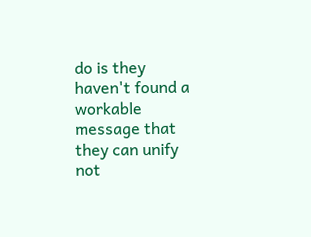do is they haven't found a workable message that they can unify not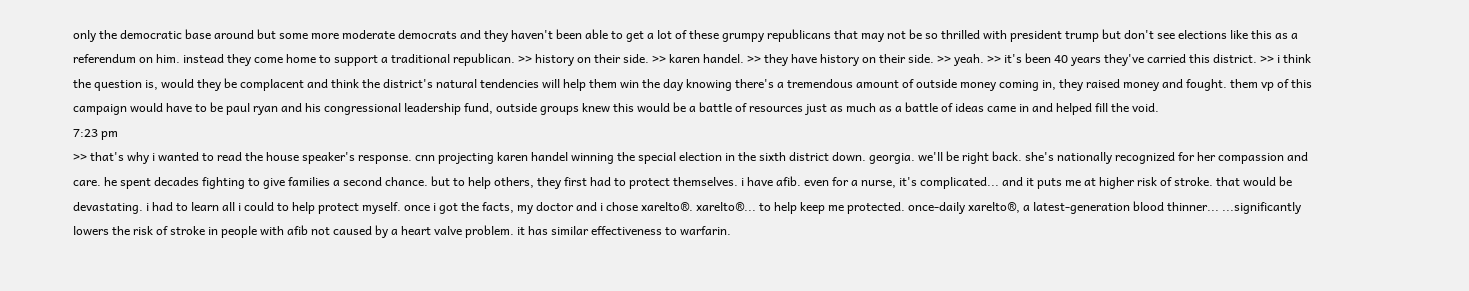only the democratic base around but some more moderate democrats and they haven't been able to get a lot of these grumpy republicans that may not be so thrilled with president trump but don't see elections like this as a referendum on him. instead they come home to support a traditional republican. >> history on their side. >> karen handel. >> they have history on their side. >> yeah. >> it's been 40 years they've carried this district. >> i think the question is, would they be complacent and think the district's natural tendencies will help them win the day knowing there's a tremendous amount of outside money coming in, they raised money and fought. them vp of this campaign would have to be paul ryan and his congressional leadership fund, outside groups knew this would be a battle of resources just as much as a battle of ideas came in and helped fill the void.
7:23 pm
>> that's why i wanted to read the house speaker's response. cnn projecting karen handel winning the special election in the sixth district down. georgia. we'll be right back. she's nationally recognized for her compassion and care. he spent decades fighting to give families a second chance. but to help others, they first had to protect themselves. i have afib. even for a nurse, it's complicated... and it puts me at higher risk of stroke. that would be devastating. i had to learn all i could to help protect myself. once i got the facts, my doctor and i chose xarelto®. xarelto®... to help keep me protected. once-daily xarelto®, a latest-generation blood thinner... ...significantly lowers the risk of stroke in people with afib not caused by a heart valve problem. it has similar effectiveness to warfarin.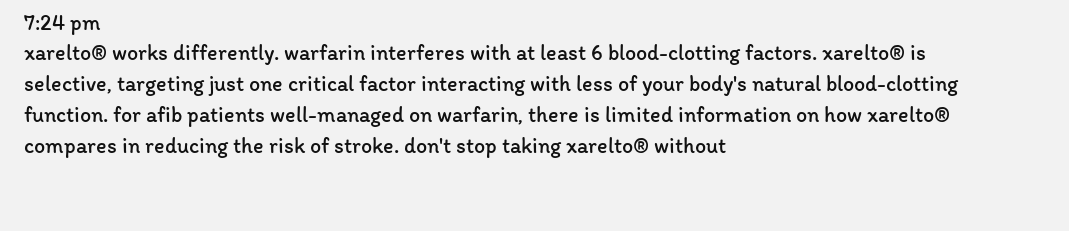7:24 pm
xarelto® works differently. warfarin interferes with at least 6 blood-clotting factors. xarelto® is selective, targeting just one critical factor interacting with less of your body's natural blood-clotting function. for afib patients well-managed on warfarin, there is limited information on how xarelto® compares in reducing the risk of stroke. don't stop taking xarelto® without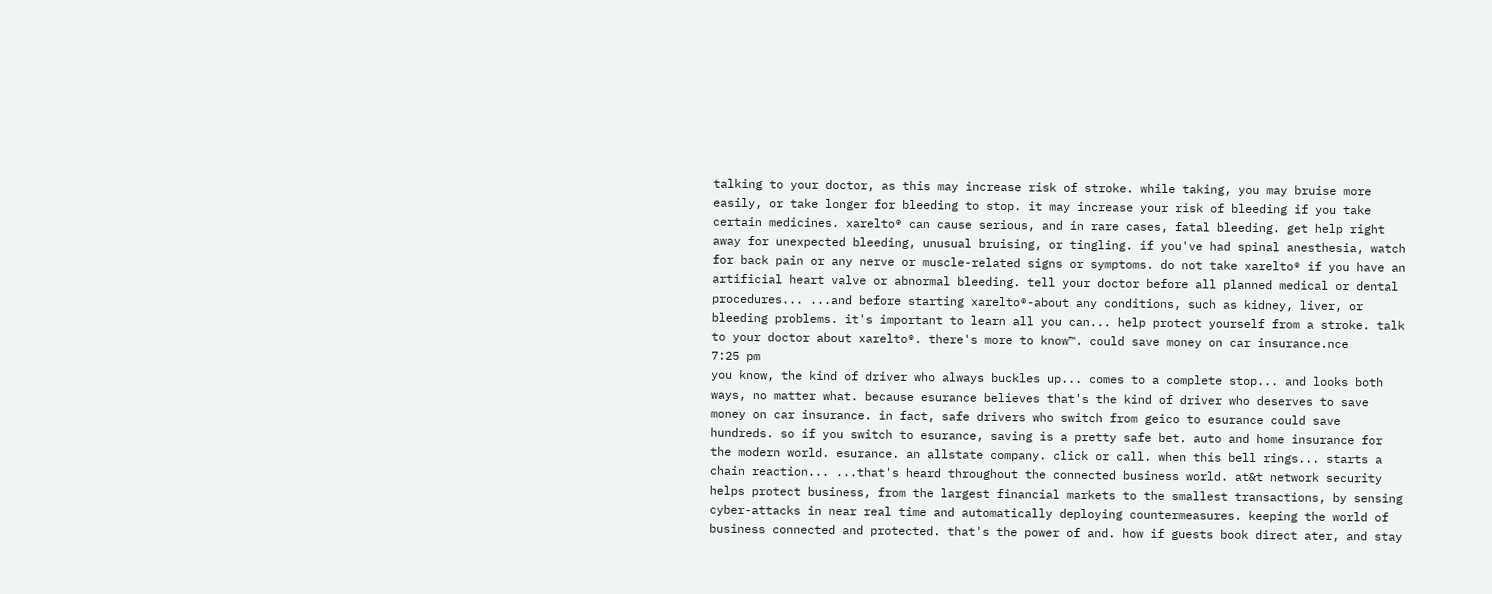talking to your doctor, as this may increase risk of stroke. while taking, you may bruise more easily, or take longer for bleeding to stop. it may increase your risk of bleeding if you take certain medicines. xarelto® can cause serious, and in rare cases, fatal bleeding. get help right away for unexpected bleeding, unusual bruising, or tingling. if you've had spinal anesthesia, watch for back pain or any nerve or muscle-related signs or symptoms. do not take xarelto® if you have an artificial heart valve or abnormal bleeding. tell your doctor before all planned medical or dental procedures... ...and before starting xarelto®-about any conditions, such as kidney, liver, or bleeding problems. it's important to learn all you can... help protect yourself from a stroke. talk to your doctor about xarelto®. there's more to know™. could save money on car insurance.nce
7:25 pm
you know, the kind of driver who always buckles up... comes to a complete stop... and looks both ways, no matter what. because esurance believes that's the kind of driver who deserves to save money on car insurance. in fact, safe drivers who switch from geico to esurance could save hundreds. so if you switch to esurance, saving is a pretty safe bet. auto and home insurance for the modern world. esurance. an allstate company. click or call. when this bell rings... starts a chain reaction... ...that's heard throughout the connected business world. at&t network security helps protect business, from the largest financial markets to the smallest transactions, by sensing cyber-attacks in near real time and automatically deploying countermeasures. keeping the world of business connected and protected. that's the power of and. how if guests book direct ater, and stay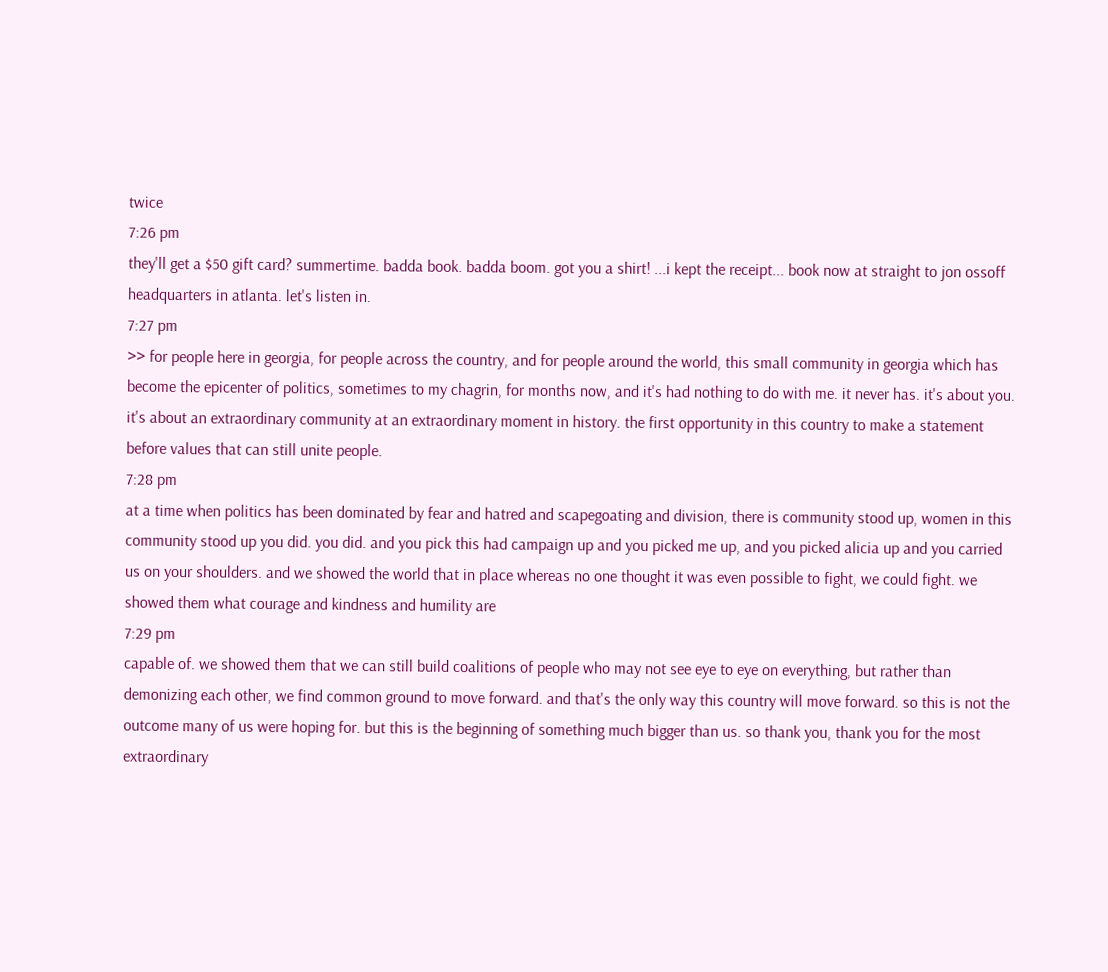twice
7:26 pm
they'll get a $50 gift card? summertime. badda book. badda boom. got you a shirt! ...i kept the receipt... book now at straight to jon ossoff headquarters in atlanta. let's listen in.
7:27 pm
>> for people here in georgia, for people across the country, and for people around the world, this small community in georgia which has become the epicenter of politics, sometimes to my chagrin, for months now, and it's had nothing to do with me. it never has. it's about you. it's about an extraordinary community at an extraordinary moment in history. the first opportunity in this country to make a statement before values that can still unite people.
7:28 pm
at a time when politics has been dominated by fear and hatred and scapegoating and division, there is community stood up, women in this community stood up you did. you did. and you pick this had campaign up and you picked me up, and you picked alicia up and you carried us on your shoulders. and we showed the world that in place whereas no one thought it was even possible to fight, we could fight. we showed them what courage and kindness and humility are
7:29 pm
capable of. we showed them that we can still build coalitions of people who may not see eye to eye on everything, but rather than demonizing each other, we find common ground to move forward. and that's the only way this country will move forward. so this is not the outcome many of us were hoping for. but this is the beginning of something much bigger than us. so thank you, thank you for the most extraordinary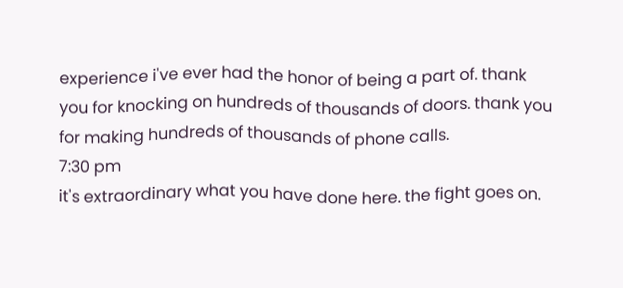experience i've ever had the honor of being a part of. thank you for knocking on hundreds of thousands of doors. thank you for making hundreds of thousands of phone calls.
7:30 pm
it's extraordinary what you have done here. the fight goes on.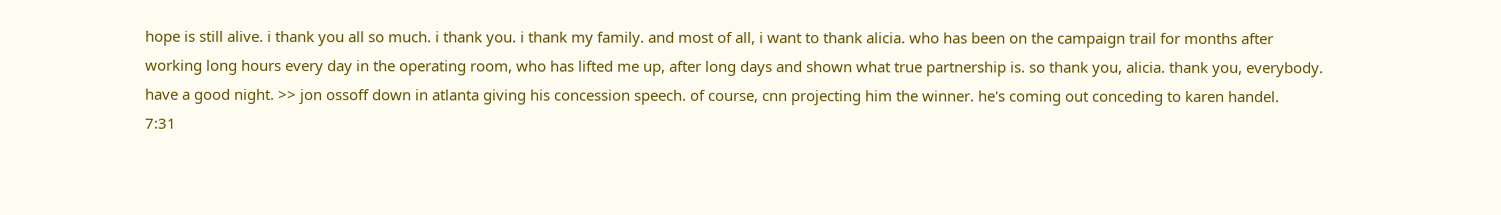hope is still alive. i thank you all so much. i thank you. i thank my family. and most of all, i want to thank alicia. who has been on the campaign trail for months after working long hours every day in the operating room, who has lifted me up, after long days and shown what true partnership is. so thank you, alicia. thank you, everybody. have a good night. >> jon ossoff down in atlanta giving his concession speech. of course, cnn projecting him the winner. he's coming out conceding to karen handel.
7:31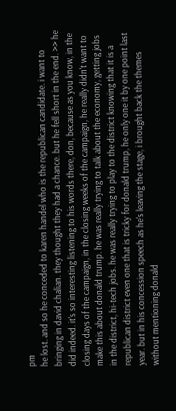pm
he lost. and so he conceded to karen handel who is the republican candidate. i want to bringing in david chalian. they thought they had a chance. but he fell short in the end. >> he did indeed. it's so interesting listening to his words there, don, because as you know, in the closing days of the campaign, in the closing weeks of the campaign, he really didn't want to make this about donald trump. he was really trying to talk about the economy, getting jobs in the district, hi-tech jobs. he was really trying to play to the district knowing that it is a republican district even one that is tricky for donald trump, he only one it by one point last year. but in his concession speech as he's leaving the stage, i brought back the themes without mentioning donald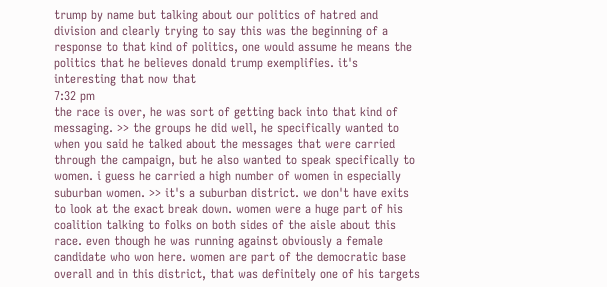trump by name but talking about our politics of hatred and division and clearly trying to say this was the beginning of a response to that kind of politics, one would assume he means the politics that he believes donald trump exemplifies. it's interesting that now that
7:32 pm
the race is over, he was sort of getting back into that kind of messaging. >> the groups he did well, he specifically wanted to when you said he talked about the messages that were carried through the campaign, but he also wanted to speak specifically to women. i guess he carried a high number of women in especially suburban women. >> it's a suburban district. we don't have exits to look at the exact break down. women were a huge part of his coalition talking to folks on both sides of the aisle about this race. even though he was running against obviously a female candidate who won here. women are part of the democratic base overall and in this district, that was definitely one of his targets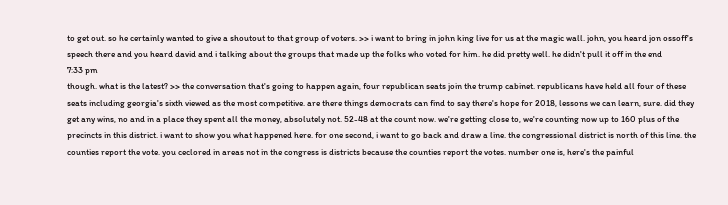to get out. so he certainly wanted to give a shoutout to that group of voters. >> i want to bring in john king live for us at the magic wall. john, you heard jon ossoff's speech there and you heard david and i talking about the groups that made up the folks who voted for him. he did pretty well. he didn't pull it off in the end
7:33 pm
though. what is the latest? >> the conversation that's going to happen again, four republican seats join the trump cabinet. republicans have held all four of these seats including georgia's sixth viewed as the most competitive. are there things democrats can find to say there's hope for 2018, lessons we can learn, sure. did they get any wins, no and in a place they spent all the money, absolutely not. 52-48 at the count now. we're getting close to, we're counting now up to 160 plus of the precincts in this district. i want to show you what happened here. for one second, i want to go back and draw a line. the congressional district is north of this line. the counties report the vote. you ceclored in areas not in the congress is districts because the counties report the votes. number one is, here's the painful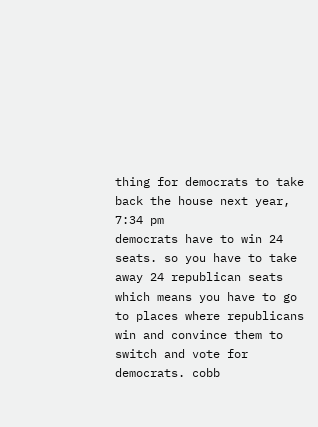thing for democrats to take back the house next year,
7:34 pm
democrats have to win 24 seats. so you have to take away 24 republican seats which means you have to go to places where republicans win and convince them to switch and vote for democrats. cobb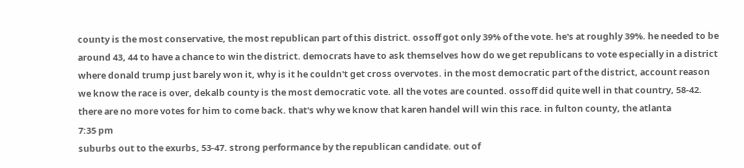county is the most conservative, the most republican part of this district. ossoff got only 39% of the vote. he's at roughly 39%. he needed to be around 43, 44 to have a chance to win the district. democrats have to ask themselves how do we get republicans to vote especially in a district where donald trump just barely won it, why is it he couldn't get cross overvotes. in the most democratic part of the district, account reason we know the race is over, dekalb county is the most democratic vote. all the votes are counted. ossoff did quite well in that country, 58-42. there are no more votes for him to come back. that's why we know that karen handel will win this race. in fulton county, the atlanta
7:35 pm
suburbs out to the exurbs, 53-47. strong performance by the republican candidate. out of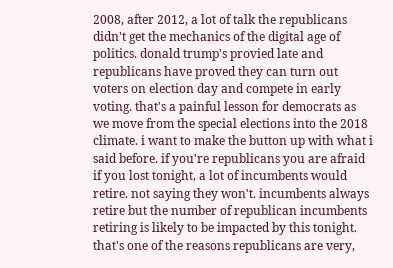2008, after 2012, a lot of talk the republicans didn't get the mechanics of the digital age of politics. donald trump's provied late and republicans have proved they can turn out voters on election day and compete in early voting. that's a painful lesson for democrats as we move from the special elections into the 2018 climate. i want to make the button up with what i said before. if you're republicans you are afraid if you lost tonight, a lot of incumbents would retire. not saying they won't. incumbents always retire but the number of republican incumbents retiring is likely to be impacted by this tonight. that's one of the reasons republicans are very,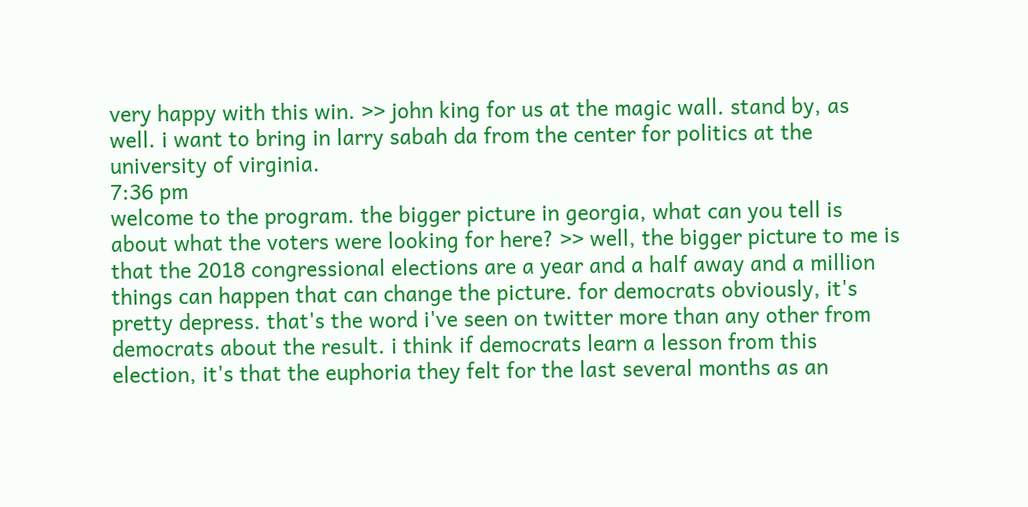very happy with this win. >> john king for us at the magic wall. stand by, as well. i want to bring in larry sabah da from the center for politics at the university of virginia.
7:36 pm
welcome to the program. the bigger picture in georgia, what can you tell is about what the voters were looking for here? >> well, the bigger picture to me is that the 2018 congressional elections are a year and a half away and a million things can happen that can change the picture. for democrats obviously, it's pretty depress. that's the word i've seen on twitter more than any other from democrats about the result. i think if democrats learn a lesson from this election, it's that the euphoria they felt for the last several months as an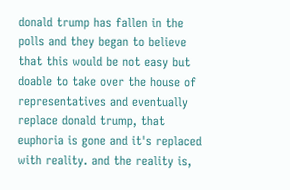donald trump has fallen in the polls and they began to believe that this would be not easy but doable to take over the house of representatives and eventually replace donald trump, that euphoria is gone and it's replaced with reality. and the reality is,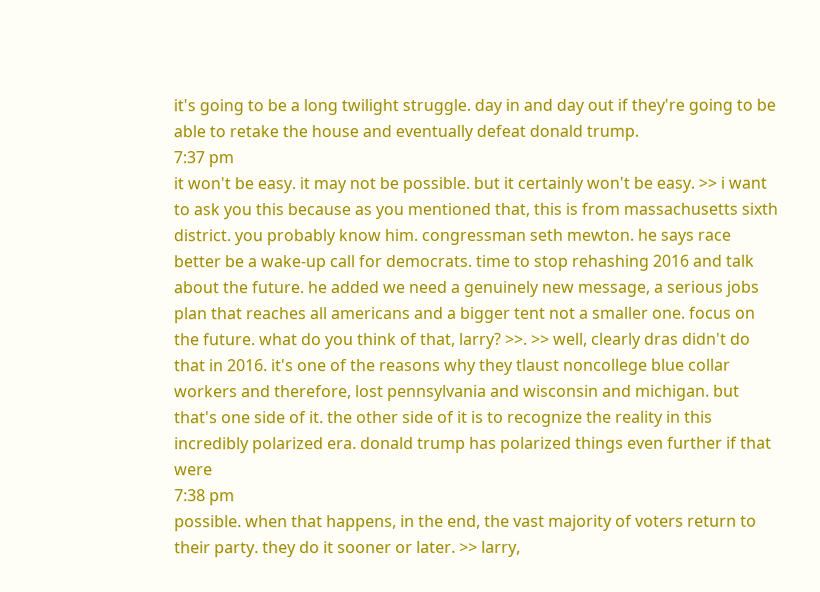it's going to be a long twilight struggle. day in and day out if they're going to be able to retake the house and eventually defeat donald trump.
7:37 pm
it won't be easy. it may not be possible. but it certainly won't be easy. >> i want to ask you this because as you mentioned that, this is from massachusetts sixth district. you probably know him. congressman seth mewton. he says race better be a wake-up call for democrats. time to stop rehashing 2016 and talk about the future. he added we need a genuinely new message, a serious jobs plan that reaches all americans and a bigger tent not a smaller one. focus on the future. what do you think of that, larry? >>. >> well, clearly dras didn't do that in 2016. it's one of the reasons why they tlaust noncollege blue collar workers and therefore, lost pennsylvania and wisconsin and michigan. but that's one side of it. the other side of it is to recognize the reality in this incredibly polarized era. donald trump has polarized things even further if that were
7:38 pm
possible. when that happens, in the end, the vast majority of voters return to their party. they do it sooner or later. >> larry,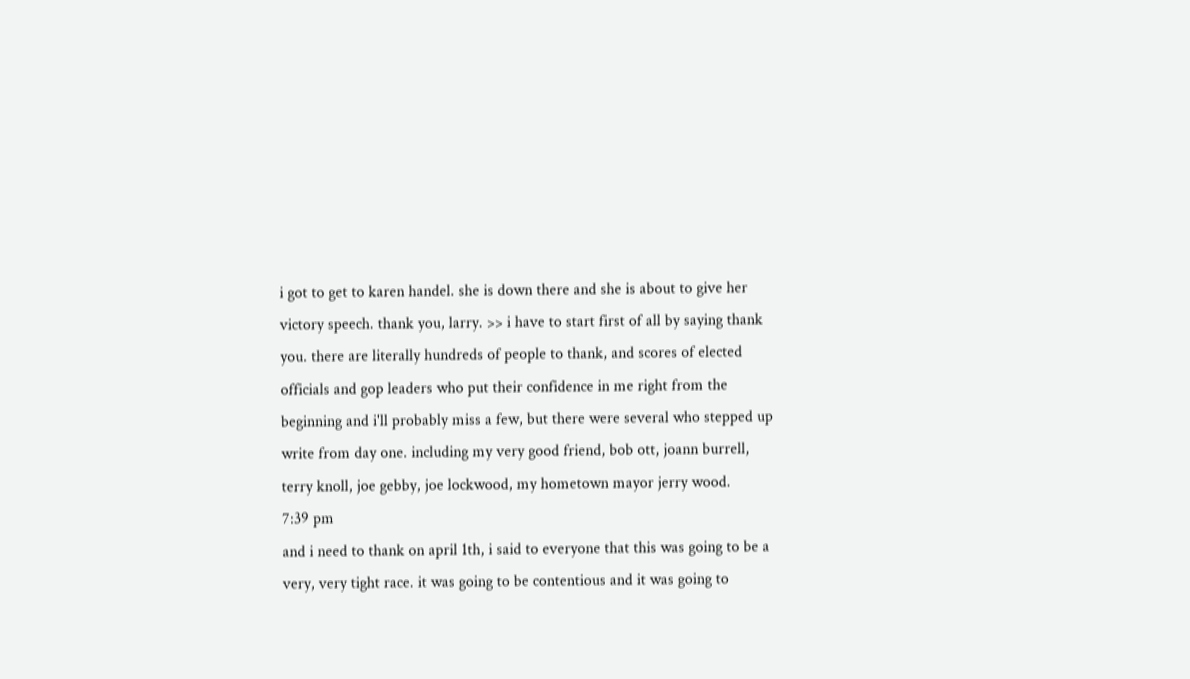i got to get to karen handel. she is down there and she is about to give her victory speech. thank you, larry. >> i have to start first of all by saying thank you. there are literally hundreds of people to thank, and scores of elected officials and gop leaders who put their confidence in me right from the beginning and i'll probably miss a few, but there were several who stepped up write from day one. including my very good friend, bob ott, joann burrell, terry knoll, joe gebby, joe lockwood, my hometown mayor jerry wood.
7:39 pm
and i need to thank on april 1th, i said to everyone that this was going to be a very, very tight race. it was going to be contentious and it was going to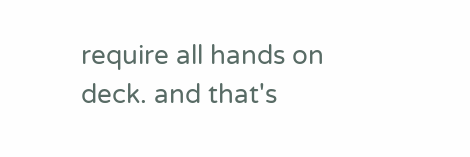require all hands on deck. and that's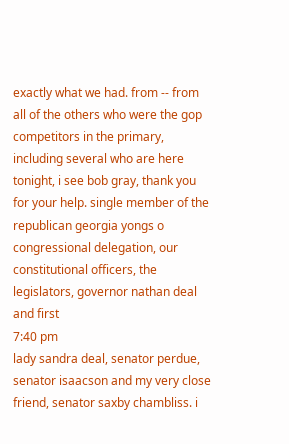exactly what we had. from -- from all of the others who were the gop competitors in the primary, including several who are here tonight, i see bob gray, thank you for your help. single member of the republican georgia yongs o congressional delegation, our constitutional officers, the legislators, governor nathan deal and first
7:40 pm
lady sandra deal, senator perdue, senator isaacson and my very close friend, senator saxby chambliss. i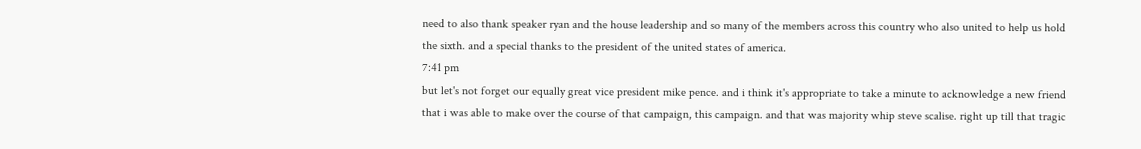need to also thank speaker ryan and the house leadership and so many of the members across this country who also united to help us hold the sixth. and a special thanks to the president of the united states of america.
7:41 pm
but let's not forget our equally great vice president mike pence. and i think it's appropriate to take a minute to acknowledge a new friend that i was able to make over the course of that campaign, this campaign. and that was majority whip steve scalise. right up till that tragic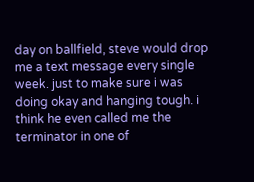day on ballfield, steve would drop me a text message every single week. just to make sure i was doing okay and hanging tough. i think he even called me the terminator in one of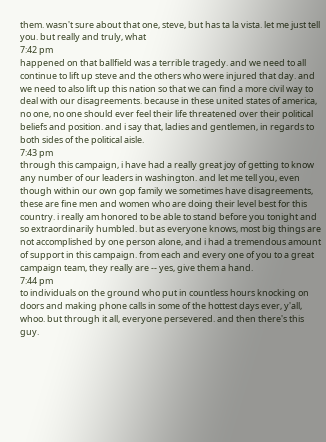them. wasn't sure about that one, steve, but has ta la vista. let me just tell you. but really and truly, what
7:42 pm
happened on that ballfield was a terrible tragedy. and we need to all continue to lift up steve and the others who were injured that day. and we need to also lift up this nation so that we can find a more civil way to deal with our disagreements. because in these united states of america, no one, no one should ever feel their life threatened over their political beliefs and position. and i say that, ladies and gentlemen, in regards to both sides of the political aisle.
7:43 pm
through this campaign, i have had a really great joy of getting to know any number of our leaders in washington. and let me tell you, even though within our own gop family we sometimes have disagreements, these are fine men and women who are doing their level best for this country. i really am honored to be able to stand before you tonight and so extraordinarily humbled. but as everyone knows, most big things are not accomplished by one person alone, and i had a tremendous amount of support in this campaign. from each and every one of you to a great campaign team, they really are -- yes, give them a hand.
7:44 pm
to individuals on the ground who put in countless hours knocking on doors and making phone calls in some of the hottest days ever, y'all, whoo. but through it all, everyone persevered. and then there's this guy.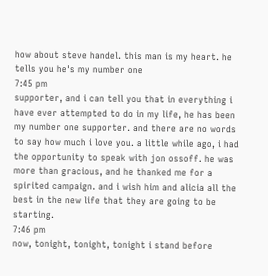how about steve handel. this man is my heart. he tells you he's my number one
7:45 pm
supporter, and i can tell you that in everything i have ever attempted to do in my life, he has been my number one supporter. and there are no words to say how much i love you. a little while ago, i had the opportunity to speak with jon ossoff. he was more than gracious, and he thanked me for a spirited campaign. and i wish him and alicia all the best in the new life that they are going to be starting.
7:46 pm
now, tonight, tonight, tonight i stand before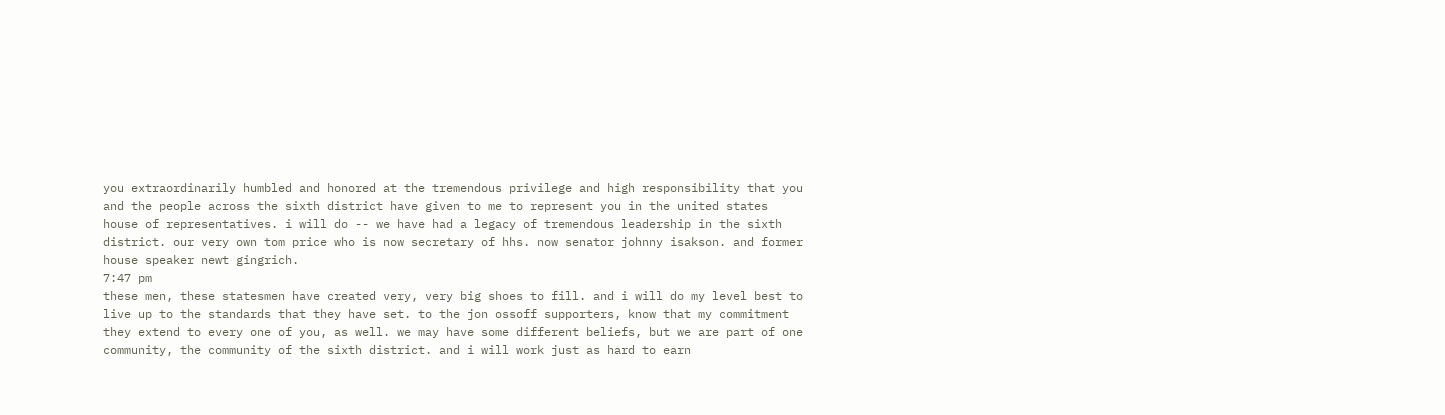you extraordinarily humbled and honored at the tremendous privilege and high responsibility that you and the people across the sixth district have given to me to represent you in the united states house of representatives. i will do -- we have had a legacy of tremendous leadership in the sixth district. our very own tom price who is now secretary of hhs. now senator johnny isakson. and former house speaker newt gingrich.
7:47 pm
these men, these statesmen have created very, very big shoes to fill. and i will do my level best to live up to the standards that they have set. to the jon ossoff supporters, know that my commitment they extend to every one of you, as well. we may have some different beliefs, but we are part of one community, the community of the sixth district. and i will work just as hard to earn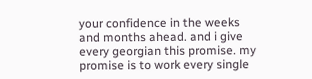your confidence in the weeks and months ahead. and i give every georgian this promise. my promise is to work every single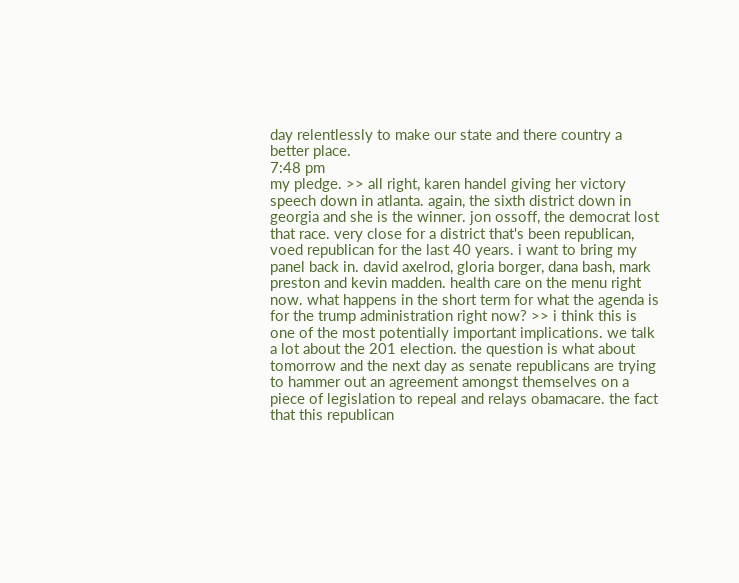day relentlessly to make our state and there country a better place.
7:48 pm
my pledge. >> all right, karen handel giving her victory speech down in atlanta. again, the sixth district down in georgia and she is the winner. jon ossoff, the democrat lost that race. very close for a district that's been republican, voed republican for the last 40 years. i want to bring my panel back in. david axelrod, gloria borger, dana bash, mark preston and kevin madden. health care on the menu right now. what happens in the short term for what the agenda is for the trump administration right now? >> i think this is one of the most potentially important implications. we talk a lot about the 201 election. the question is what about tomorrow and the next day as senate republicans are trying to hammer out an agreement amongst themselves on a piece of legislation to repeal and relays obamacare. the fact that this republican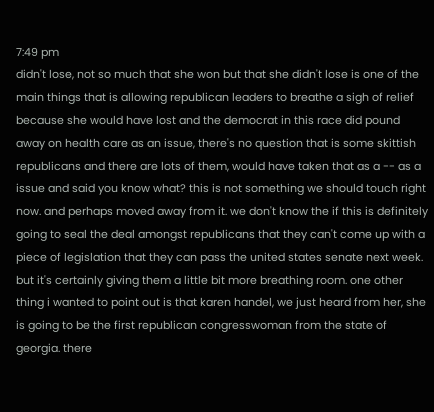7:49 pm
didn't lose, not so much that she won but that she didn't lose is one of the main things that is allowing republican leaders to breathe a sigh of relief because she would have lost and the democrat in this race did pound away on health care as an issue, there's no question that is some skittish republicans and there are lots of them, would have taken that as a -- as a issue and said you know what? this is not something we should touch right now. and perhaps moved away from it. we don't know the if this is definitely going to seal the deal amongst republicans that they can't come up with a piece of legislation that they can pass the united states senate next week. but it's certainly giving them a little bit more breathing room. one other thing i wanted to point out is that karen handel, we just heard from her, she is going to be the first republican congresswoman from the state of georgia. there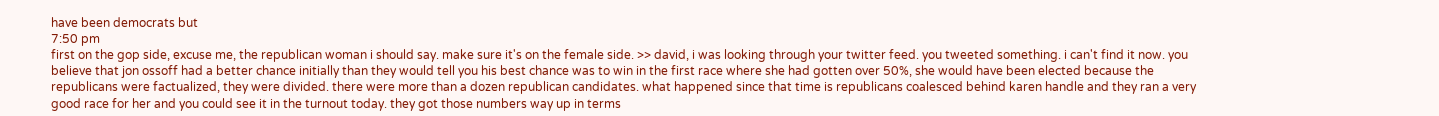have been democrats but
7:50 pm
first on the gop side, excuse me, the republican woman i should say. make sure it's on the female side. >> david, i was looking through your twitter feed. you tweeted something. i can't find it now. you believe that jon ossoff had a better chance initially than they would tell you his best chance was to win in the first race where she had gotten over 50%, she would have been elected because the republicans were factualized, they were divided. there were more than a dozen republican candidates. what happened since that time is republicans coalesced behind karen handle and they ran a very good race for her and you could see it in the turnout today. they got those numbers way up in terms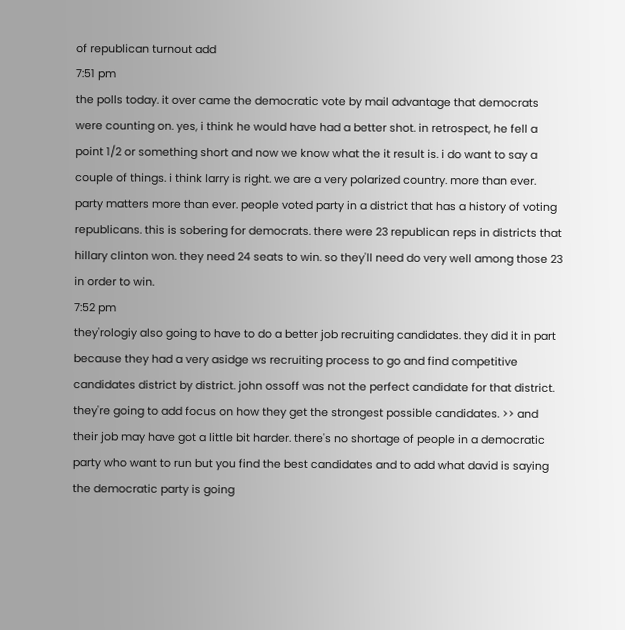of republican turnout add
7:51 pm
the polls today. it over came the democratic vote by mail advantage that democrats were counting on. yes, i think he would have had a better shot. in retrospect, he fell a point 1/2 or something short and now we know what the it result is. i do want to say a couple of things. i think larry is right. we are a very polarized country. more than ever. party matters more than ever. people voted party in a district that has a history of voting republicans. this is sobering for democrats. there were 23 republican reps in districts that hillary clinton won. they need 24 seats to win. so they'll need do very well among those 23 in order to win.
7:52 pm
they'rologiy also going to have to do a better job recruiting candidates. they did it in part because they had a very asidge ws recruiting process to go and find competitive candidates district by district. john ossoff was not the perfect candidate for that district. they're going to add focus on how they get the strongest possible candidates. >> and their job may have got a little bit harder. there's no shortage of people in a democratic party who want to run but you find the best candidates and to add what david is saying the democratic party is going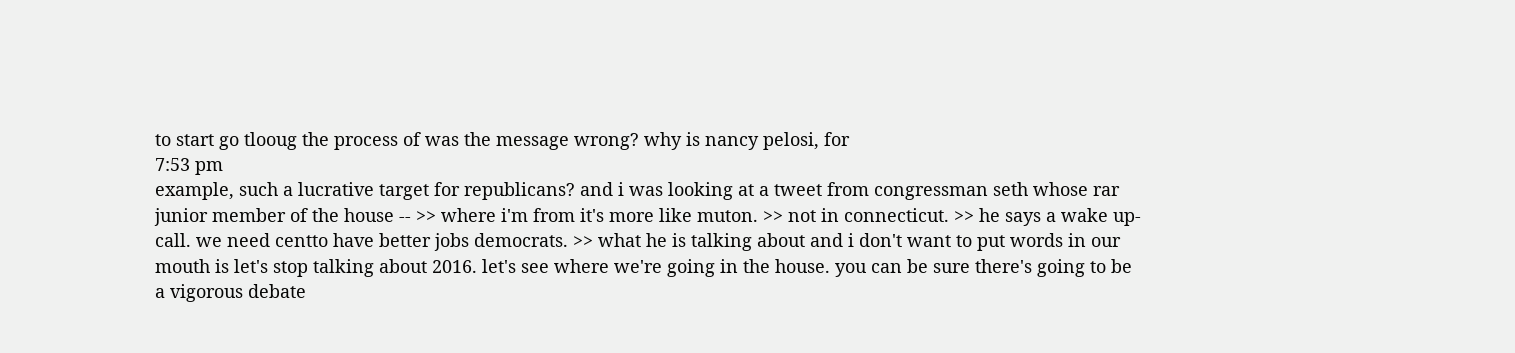to start go tlooug the process of was the message wrong? why is nancy pelosi, for
7:53 pm
example, such a lucrative target for republicans? and i was looking at a tweet from congressman seth whose rar junior member of the house -- >> where i'm from it's more like muton. >> not in connecticut. >> he says a wake up-call. we need centto have better jobs democrats. >> what he is talking about and i don't want to put words in our mouth is let's stop talking about 2016. let's see where we're going in the house. you can be sure there's going to be a vigorous debate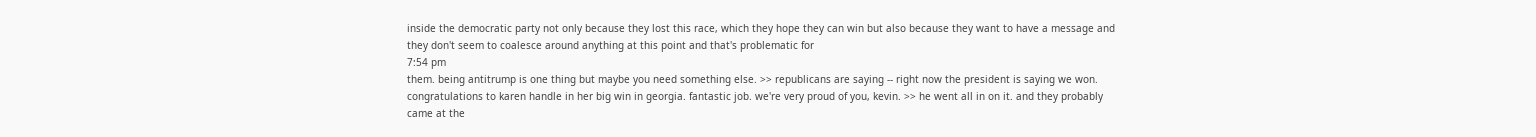inside the democratic party not only because they lost this race, which they hope they can win but also because they want to have a message and they don't seem to coalesce around anything at this point and that's problematic for
7:54 pm
them. being antitrump is one thing but maybe you need something else. >> republicans are saying -- right now the president is saying we won. congratulations to karen handle in her big win in georgia. fantastic job. we're very proud of you, kevin. >> he went all in on it. and they probably came at the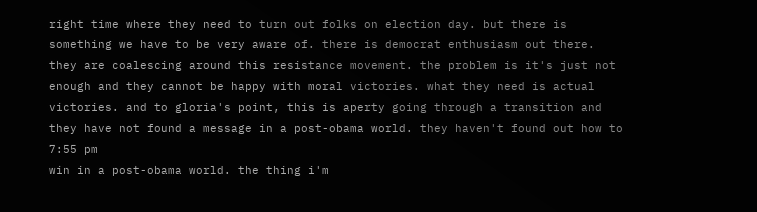right time where they need to turn out folks on election day. but there is something we have to be very aware of. there is democrat enthusiasm out there. they are coalescing around this resistance movement. the problem is it's just not enough and they cannot be happy with moral victories. what they need is actual victories. and to gloria's point, this is aperty going through a transition and they have not found a message in a post-obama world. they haven't found out how to
7:55 pm
win in a post-obama world. the thing i'm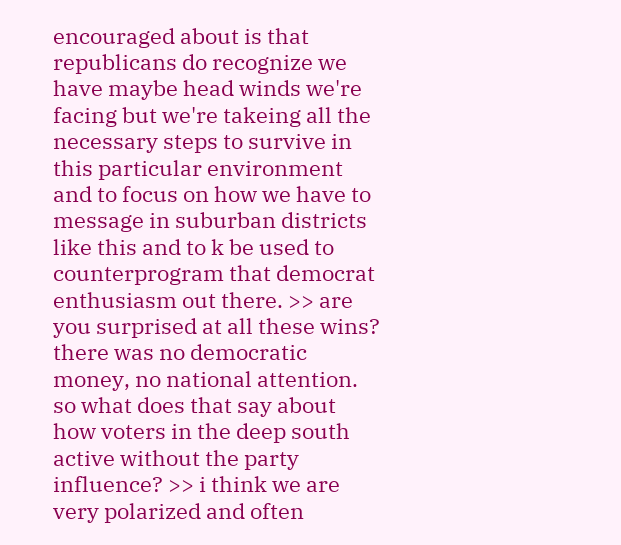encouraged about is that republicans do recognize we have maybe head winds we're facing but we're takeing all the necessary steps to survive in this particular environment and to focus on how we have to message in suburban districts like this and to k be used to counterprogram that democrat enthusiasm out there. >> are you surprised at all these wins? there was no democratic money, no national attention. so what does that say about how voters in the deep south active without the party influence? >> i think we are very polarized and often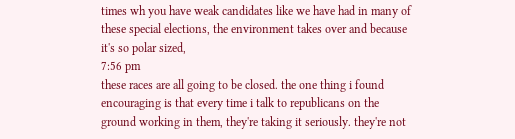times wh you have weak candidates like we have had in many of these special elections, the environment takes over and because it's so polar sized,
7:56 pm
these races are all going to be closed. the one thing i found encouraging is that every time i talk to republicans on the ground working in them, they're taking it seriously. they're not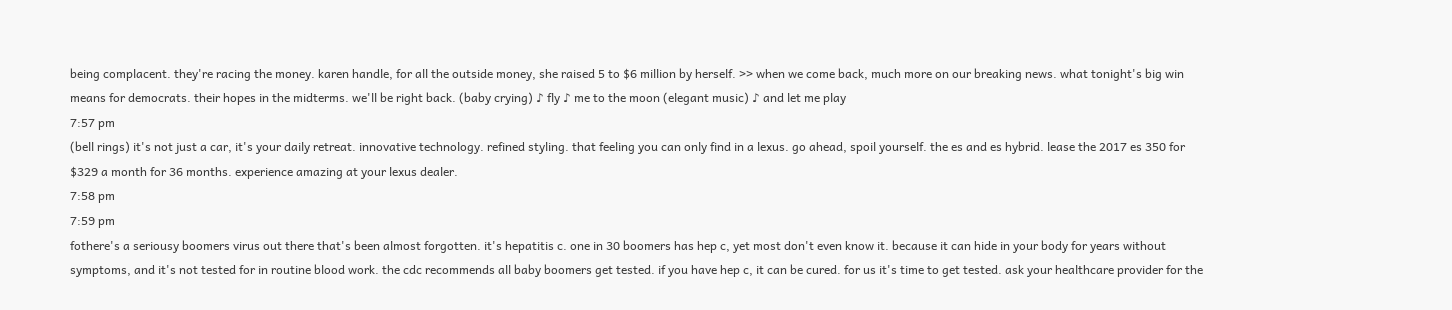being complacent. they're racing the money. karen handle, for all the outside money, she raised 5 to $6 million by herself. >> when we come back, much more on our breaking news. what tonight's big win means for democrats. their hopes in the midterms. we'll be right back. (baby crying) ♪ fly ♪ me to the moon (elegant music) ♪ and let me play
7:57 pm
(bell rings) it's not just a car, it's your daily retreat. innovative technology. refined styling. that feeling you can only find in a lexus. go ahead, spoil yourself. the es and es hybrid. lease the 2017 es 350 for $329 a month for 36 months. experience amazing at your lexus dealer.
7:58 pm
7:59 pm
fothere's a seriousy boomers virus out there that's been almost forgotten. it's hepatitis c. one in 30 boomers has hep c, yet most don't even know it. because it can hide in your body for years without symptoms, and it's not tested for in routine blood work. the cdc recommends all baby boomers get tested. if you have hep c, it can be cured. for us it's time to get tested. ask your healthcare provider for the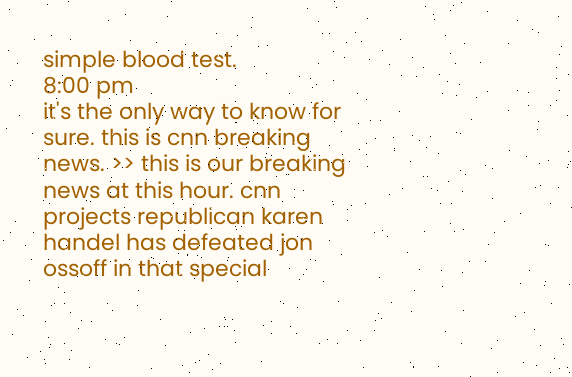simple blood test.
8:00 pm
it's the only way to know for sure. this is cnn breaking news. >> this is our breaking news at this hour. cnn projects republican karen handel has defeated jon ossoff in that special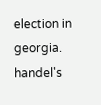election in georgia. handel's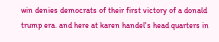win denies democrats of their first victory of a donald trump era. and here at karen handel's head quarters in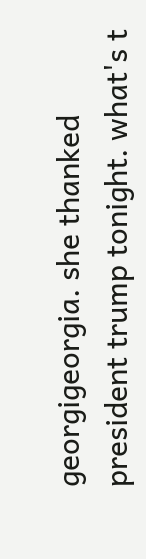georgigeorgia. she thanked president trump tonight. what's t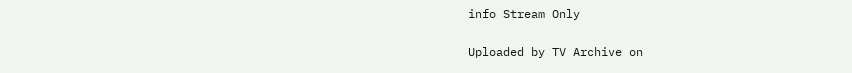info Stream Only

Uploaded by TV Archive on